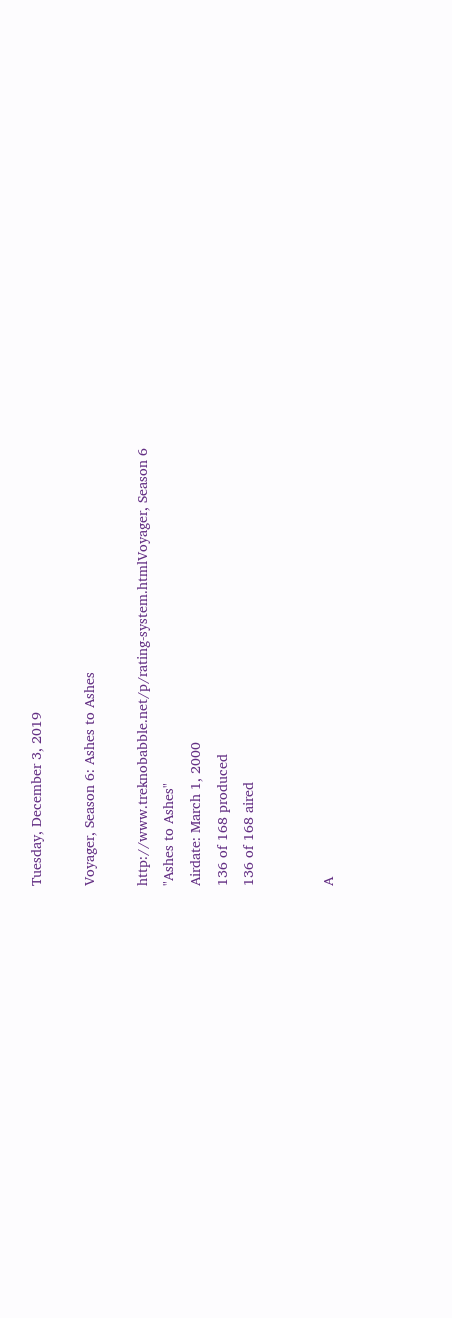Tuesday, December 3, 2019

Voyager, Season 6: Ashes to Ashes

http://www.treknobabble.net/p/rating-system.htmlVoyager, Season 6
"Ashes to Ashes"
Airdate: March 1, 2000
136 of 168 produced
136 of 168 aired


A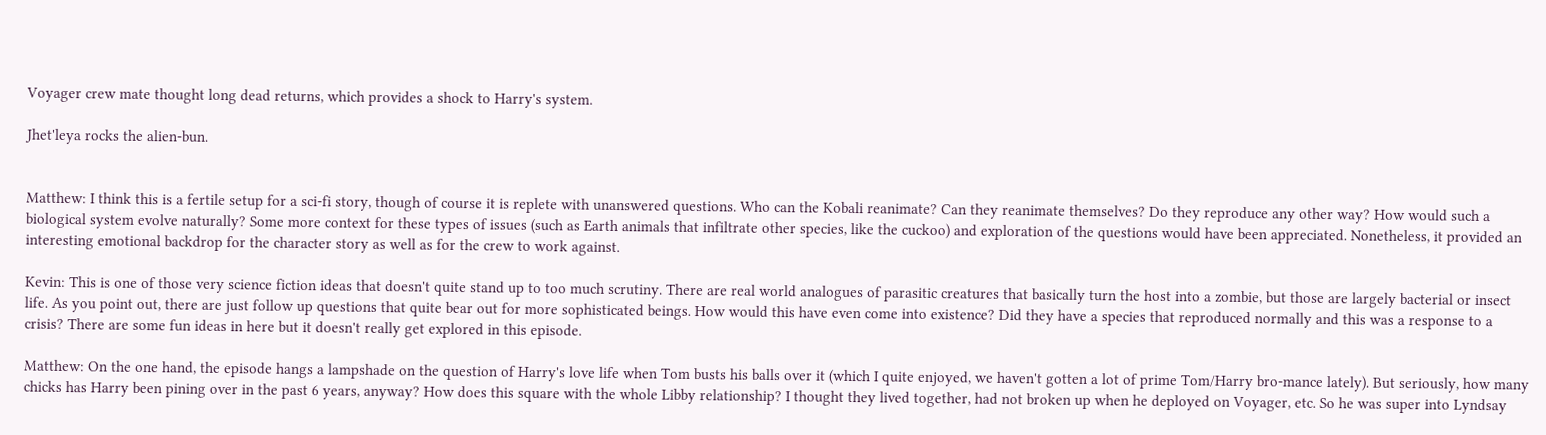Voyager crew mate thought long dead returns, which provides a shock to Harry's system.

Jhet'leya rocks the alien-bun.


Matthew: I think this is a fertile setup for a sci-fi story, though of course it is replete with unanswered questions. Who can the Kobali reanimate? Can they reanimate themselves? Do they reproduce any other way? How would such a biological system evolve naturally? Some more context for these types of issues (such as Earth animals that infiltrate other species, like the cuckoo) and exploration of the questions would have been appreciated. Nonetheless, it provided an interesting emotional backdrop for the character story as well as for the crew to work against.

Kevin: This is one of those very science fiction ideas that doesn't quite stand up to too much scrutiny. There are real world analogues of parasitic creatures that basically turn the host into a zombie, but those are largely bacterial or insect life. As you point out, there are just follow up questions that quite bear out for more sophisticated beings. How would this have even come into existence? Did they have a species that reproduced normally and this was a response to a crisis? There are some fun ideas in here but it doesn't really get explored in this episode.

Matthew: On the one hand, the episode hangs a lampshade on the question of Harry's love life when Tom busts his balls over it (which I quite enjoyed, we haven't gotten a lot of prime Tom/Harry bro-mance lately). But seriously, how many chicks has Harry been pining over in the past 6 years, anyway? How does this square with the whole Libby relationship? I thought they lived together, had not broken up when he deployed on Voyager, etc. So he was super into Lyndsay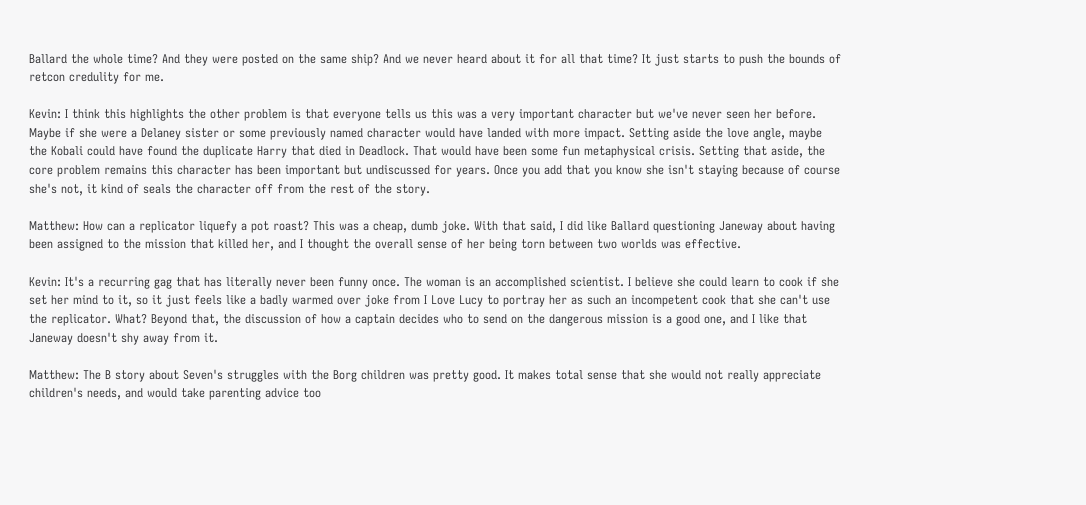Ballard the whole time? And they were posted on the same ship? And we never heard about it for all that time? It just starts to push the bounds of retcon credulity for me.

Kevin: I think this highlights the other problem is that everyone tells us this was a very important character but we've never seen her before. Maybe if she were a Delaney sister or some previously named character would have landed with more impact. Setting aside the love angle, maybe the Kobali could have found the duplicate Harry that died in Deadlock. That would have been some fun metaphysical crisis. Setting that aside, the core problem remains this character has been important but undiscussed for years. Once you add that you know she isn't staying because of course she's not, it kind of seals the character off from the rest of the story.

Matthew: How can a replicator liquefy a pot roast? This was a cheap, dumb joke. With that said, I did like Ballard questioning Janeway about having been assigned to the mission that killed her, and I thought the overall sense of her being torn between two worlds was effective.

Kevin: It's a recurring gag that has literally never been funny once. The woman is an accomplished scientist. I believe she could learn to cook if she set her mind to it, so it just feels like a badly warmed over joke from I Love Lucy to portray her as such an incompetent cook that she can't use the replicator. What? Beyond that, the discussion of how a captain decides who to send on the dangerous mission is a good one, and I like that Janeway doesn't shy away from it.

Matthew: The B story about Seven's struggles with the Borg children was pretty good. It makes total sense that she would not really appreciate children's needs, and would take parenting advice too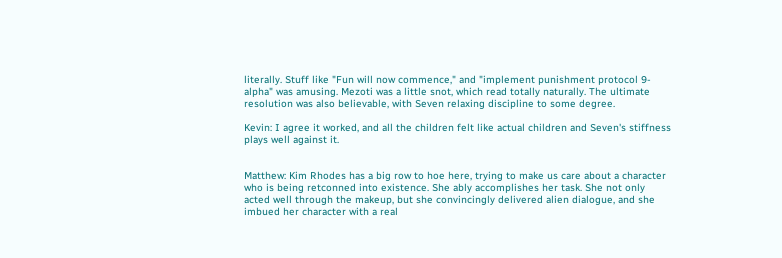literally. Stuff like "Fun will now commence," and "implement punishment protocol 9-alpha" was amusing. Mezoti was a little snot, which read totally naturally. The ultimate resolution was also believable, with Seven relaxing discipline to some degree.

Kevin: I agree it worked, and all the children felt like actual children and Seven's stiffness plays well against it.


Matthew: Kim Rhodes has a big row to hoe here, trying to make us care about a character who is being retconned into existence. She ably accomplishes her task. She not only acted well through the makeup, but she convincingly delivered alien dialogue, and she imbued her character with a real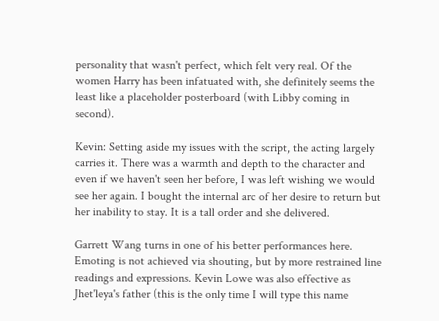personality that wasn't perfect, which felt very real. Of the women Harry has been infatuated with, she definitely seems the least like a placeholder posterboard (with Libby coming in second).

Kevin: Setting aside my issues with the script, the acting largely carries it. There was a warmth and depth to the character and even if we haven't seen her before, I was left wishing we would see her again. I bought the internal arc of her desire to return but her inability to stay. It is a tall order and she delivered.

Garrett Wang turns in one of his better performances here. Emoting is not achieved via shouting, but by more restrained line readings and expressions. Kevin Lowe was also effective as Jhet'leya's father (this is the only time I will type this name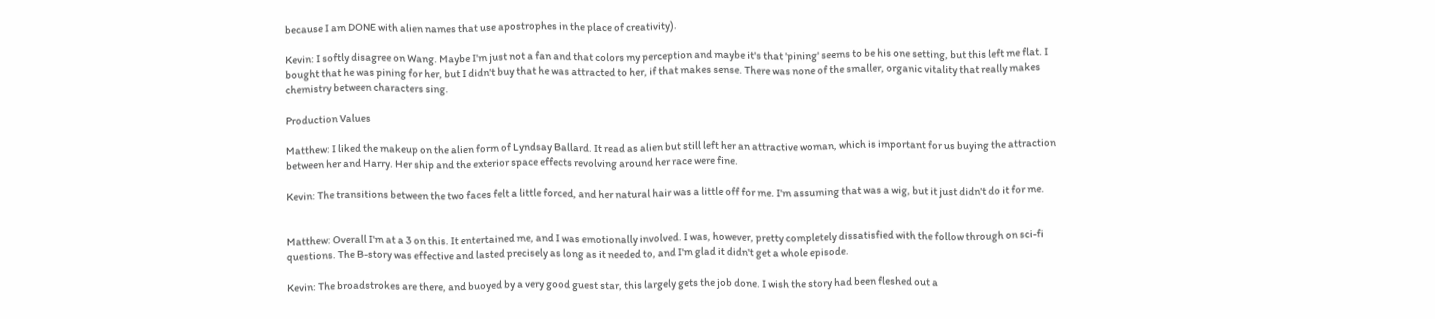because I am DONE with alien names that use apostrophes in the place of creativity).

Kevin: I softly disagree on Wang. Maybe I'm just not a fan and that colors my perception and maybe it's that 'pining' seems to be his one setting, but this left me flat. I bought that he was pining for her, but I didn't buy that he was attracted to her, if that makes sense. There was none of the smaller, organic vitality that really makes chemistry between characters sing.

Production Values

Matthew: I liked the makeup on the alien form of Lyndsay Ballard. It read as alien but still left her an attractive woman, which is important for us buying the attraction between her and Harry. Her ship and the exterior space effects revolving around her race were fine.

Kevin: The transitions between the two faces felt a little forced, and her natural hair was a little off for me. I'm assuming that was a wig, but it just didn't do it for me.


Matthew: Overall I'm at a 3 on this. It entertained me, and I was emotionally involved. I was, however, pretty completely dissatisfied with the follow through on sci-fi questions. The B-story was effective and lasted precisely as long as it needed to, and I'm glad it didn't get a whole episode.

Kevin: The broadstrokes are there, and buoyed by a very good guest star, this largely gets the job done. I wish the story had been fleshed out a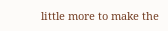little more to make the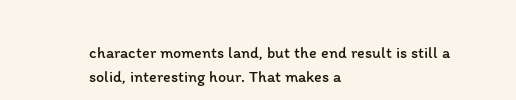character moments land, but the end result is still a solid, interesting hour. That makes a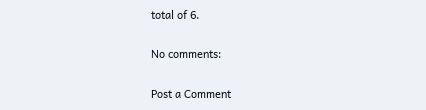total of 6.

No comments:

Post a Comment